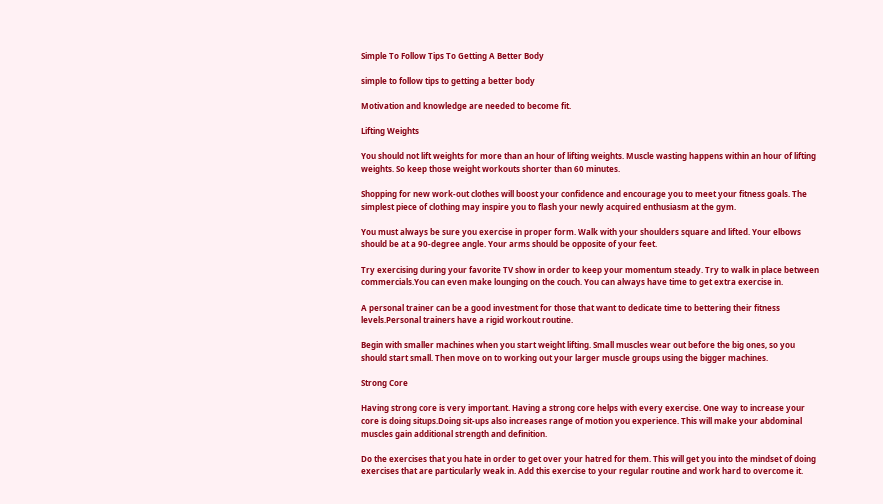Simple To Follow Tips To Getting A Better Body

simple to follow tips to getting a better body

Motivation and knowledge are needed to become fit.

Lifting Weights

You should not lift weights for more than an hour of lifting weights. Muscle wasting happens within an hour of lifting weights. So keep those weight workouts shorter than 60 minutes.

Shopping for new work-out clothes will boost your confidence and encourage you to meet your fitness goals. The simplest piece of clothing may inspire you to flash your newly acquired enthusiasm at the gym.

You must always be sure you exercise in proper form. Walk with your shoulders square and lifted. Your elbows should be at a 90-degree angle. Your arms should be opposite of your feet.

Try exercising during your favorite TV show in order to keep your momentum steady. Try to walk in place between commercials.You can even make lounging on the couch. You can always have time to get extra exercise in.

A personal trainer can be a good investment for those that want to dedicate time to bettering their fitness levels.Personal trainers have a rigid workout routine.

Begin with smaller machines when you start weight lifting. Small muscles wear out before the big ones, so you should start small. Then move on to working out your larger muscle groups using the bigger machines.

Strong Core

Having strong core is very important. Having a strong core helps with every exercise. One way to increase your core is doing situps.Doing sit-ups also increases range of motion you experience. This will make your abdominal muscles gain additional strength and definition.

Do the exercises that you hate in order to get over your hatred for them. This will get you into the mindset of doing exercises that are particularly weak in. Add this exercise to your regular routine and work hard to overcome it.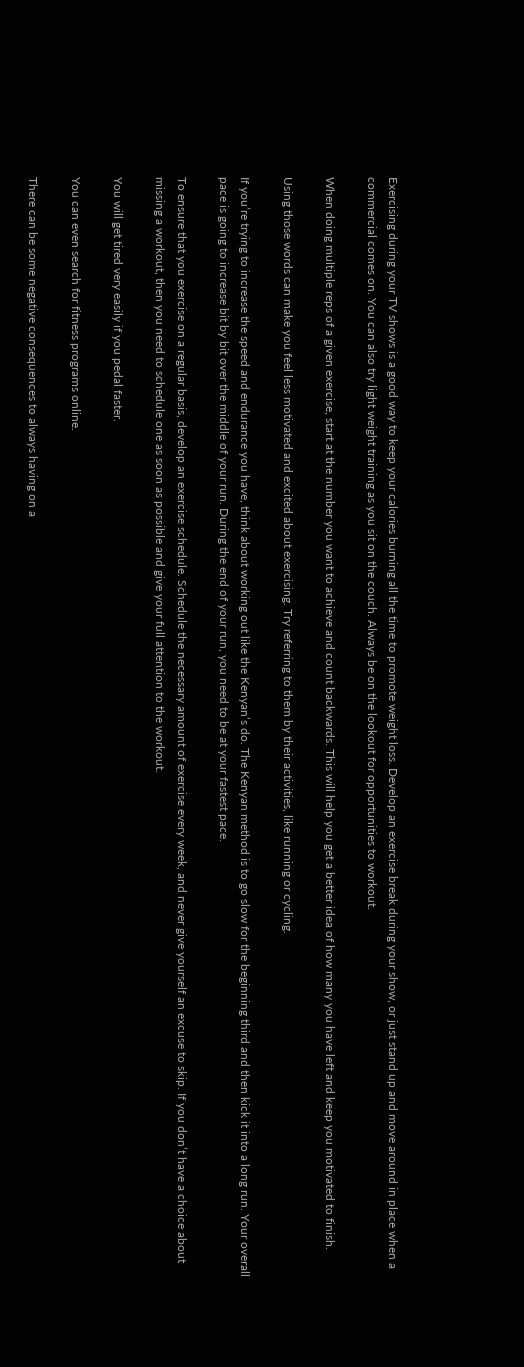Exercising during your TV shows is a good way to keep your calories burning all the time to promote weight loss. Develop an exercise break during your show, or just stand up and move around in place when a commercial comes on. You can also try light weight training as you sit on the couch. Always be on the lookout for opportunities to workout.

When doing multiple reps of a given exercise, start at the number you want to achieve and count backwards. This will help you get a better idea of how many you have left and keep you motivated to finish.

Using those words can make you feel less motivated and excited about exercising. Try referring to them by their activities, like running or cycling.

If you’re trying to increase the speed and endurance you have, think about working out like the Kenyan’s do. The Kenyan method is to go slow for the beginning third and then kick it into a long run. Your overall pace is going to increase bit by bit over the middle of your run. During the end of your run, you need to be at your fastest pace.

To ensure that you exercise on a regular basis, develop an exercise schedule. Schedule the necessary amount of exercise every week, and never give yourself an excuse to skip. If you don’t have a choice about missing a workout, then you need to schedule one as soon as possible and give your full attention to the workout.

You will get tired very easily if you pedal faster.

You can even search for fitness programs online.

There can be some negative consequences to always having on a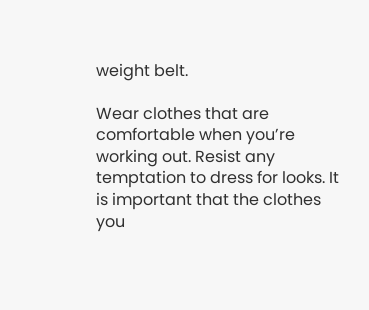weight belt.

Wear clothes that are comfortable when you’re working out. Resist any temptation to dress for looks. It is important that the clothes you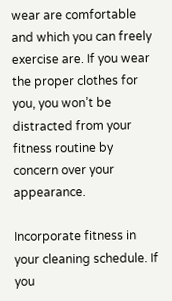wear are comfortable and which you can freely exercise are. If you wear the proper clothes for you, you won’t be distracted from your fitness routine by concern over your appearance.

Incorporate fitness in your cleaning schedule. If you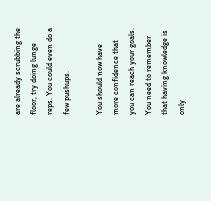are already scrubbing the floor, try doing lunge reps. You could even do a few pushups.

You should now have more confidence that you can reach your goals. You need to remember that having knowledge is only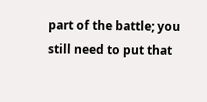part of the battle; you still need to put that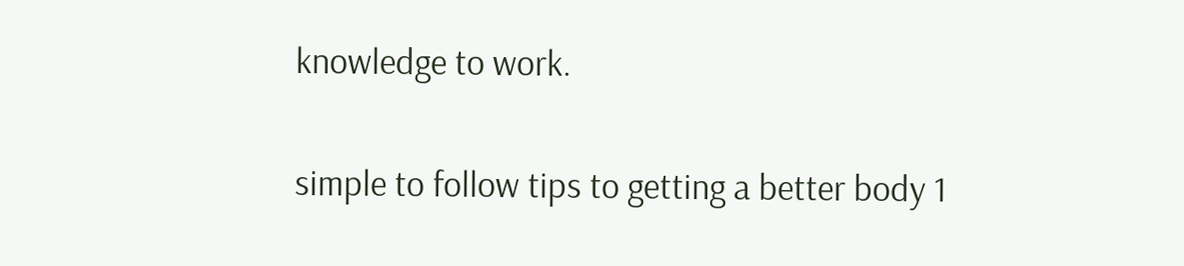knowledge to work.

simple to follow tips to getting a better body 1